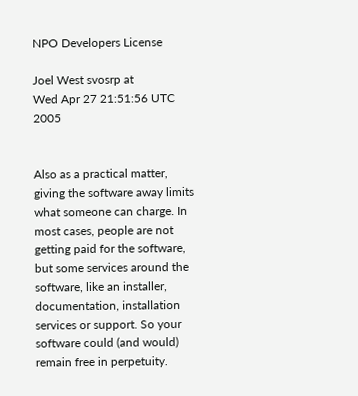NPO Developers License

Joel West svosrp at
Wed Apr 27 21:51:56 UTC 2005


Also as a practical matter, giving the software away limits what someone can charge. In most cases, people are not getting paid for the software, but some services around the software, like an installer, documentation, installation services or support. So your software could (and would) remain free in perpetuity.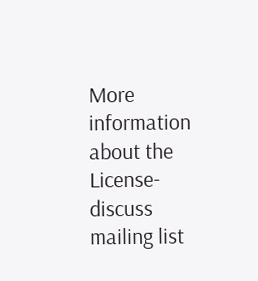More information about the License-discuss mailing list